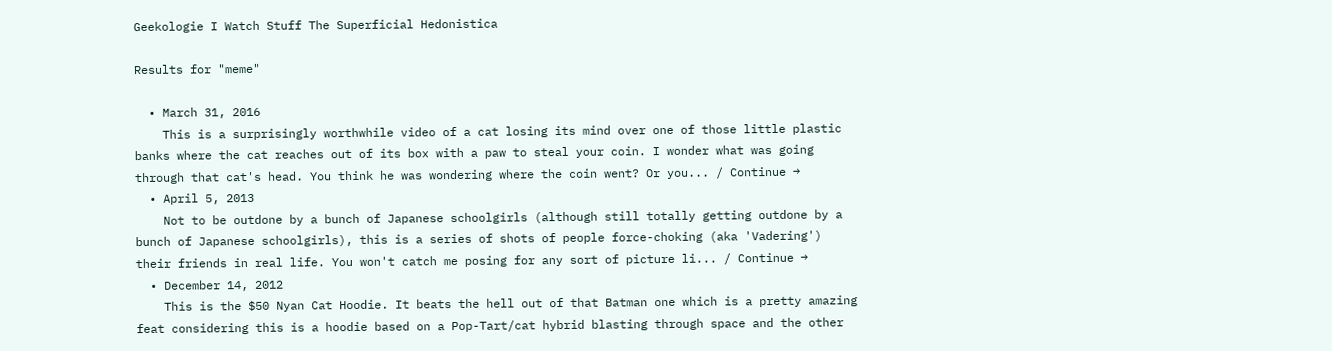Geekologie I Watch Stuff The Superficial Hedonistica

Results for "meme"

  • March 31, 2016
    This is a surprisingly worthwhile video of a cat losing its mind over one of those little plastic banks where the cat reaches out of its box with a paw to steal your coin. I wonder what was going through that cat's head. You think he was wondering where the coin went? Or you... / Continue →
  • April 5, 2013
    Not to be outdone by a bunch of Japanese schoolgirls (although still totally getting outdone by a bunch of Japanese schoolgirls), this is a series of shots of people force-choking (aka 'Vadering') their friends in real life. You won't catch me posing for any sort of picture li... / Continue →
  • December 14, 2012
    This is the $50 Nyan Cat Hoodie. It beats the hell out of that Batman one which is a pretty amazing feat considering this is a hoodie based on a Pop-Tart/cat hybrid blasting through space and the other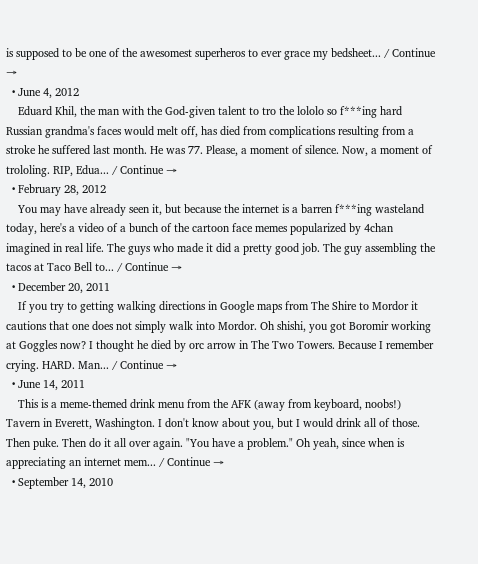is supposed to be one of the awesomest superheros to ever grace my bedsheet... / Continue →
  • June 4, 2012
    Eduard Khil, the man with the God-given talent to tro the lololo so f***ing hard Russian grandma's faces would melt off, has died from complications resulting from a stroke he suffered last month. He was 77. Please, a moment of silence. Now, a moment of trololing. RIP, Edua... / Continue →
  • February 28, 2012
    You may have already seen it, but because the internet is a barren f***ing wasteland today, here's a video of a bunch of the cartoon face memes popularized by 4chan imagined in real life. The guys who made it did a pretty good job. The guy assembling the tacos at Taco Bell to... / Continue →
  • December 20, 2011
    If you try to getting walking directions in Google maps from The Shire to Mordor it cautions that one does not simply walk into Mordor. Oh shishi, you got Boromir working at Goggles now? I thought he died by orc arrow in The Two Towers. Because I remember crying. HARD. Man... / Continue →
  • June 14, 2011
    This is a meme-themed drink menu from the AFK (away from keyboard, noobs!) Tavern in Everett, Washington. I don't know about you, but I would drink all of those. Then puke. Then do it all over again. "You have a problem." Oh yeah, since when is appreciating an internet mem... / Continue →
  • September 14, 2010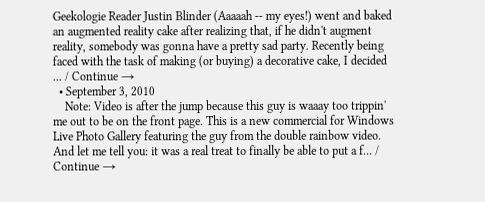Geekologie Reader Justin Blinder (Aaaaah -- my eyes!) went and baked an augmented reality cake after realizing that, if he didn't augment reality, somebody was gonna have a pretty sad party. Recently being faced with the task of making (or buying) a decorative cake, I decided ... / Continue →
  • September 3, 2010
    Note: Video is after the jump because this guy is waaay too trippin' me out to be on the front page. This is a new commercial for Windows Live Photo Gallery featuring the guy from the double rainbow video. And let me tell you: it was a real treat to finally be able to put a f... / Continue →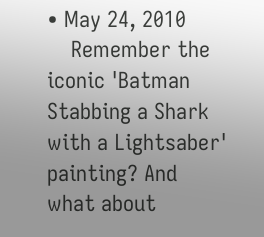• May 24, 2010
    Remember the iconic 'Batman Stabbing a Shark with a Lightsaber' painting? And what about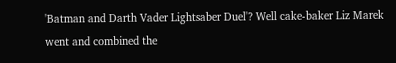'Batman and Darth Vader Lightsaber Duel'? Well cake-baker Liz Marek went and combined the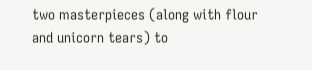two masterpieces (along with flour and unicorn tears) to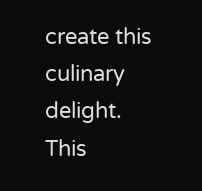create this culinary delight. This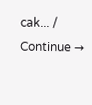cak... / Continue →